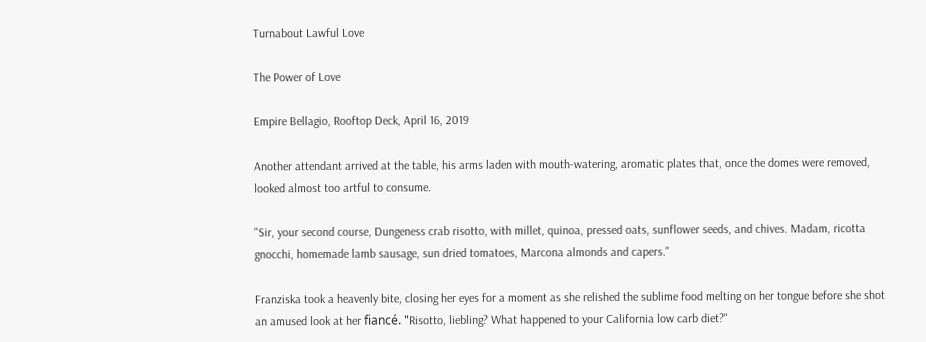Turnabout Lawful Love

The Power of Love

Empire Bellagio, Rooftop Deck, April 16, 2019

Another attendant arrived at the table, his arms laden with mouth-watering, aromatic plates that, once the domes were removed, looked almost too artful to consume.

"Sir, your second course, Dungeness crab risotto, with millet, quinoa, pressed oats, sunflower seeds, and chives. Madam, ricotta gnocchi, homemade lamb sausage, sun dried tomatoes, Marcona almonds and capers."

Franziska took a heavenly bite, closing her eyes for a moment as she relished the sublime food melting on her tongue before she shot an amused look at her fiancé. "Risotto, liebling? What happened to your California low carb diet?"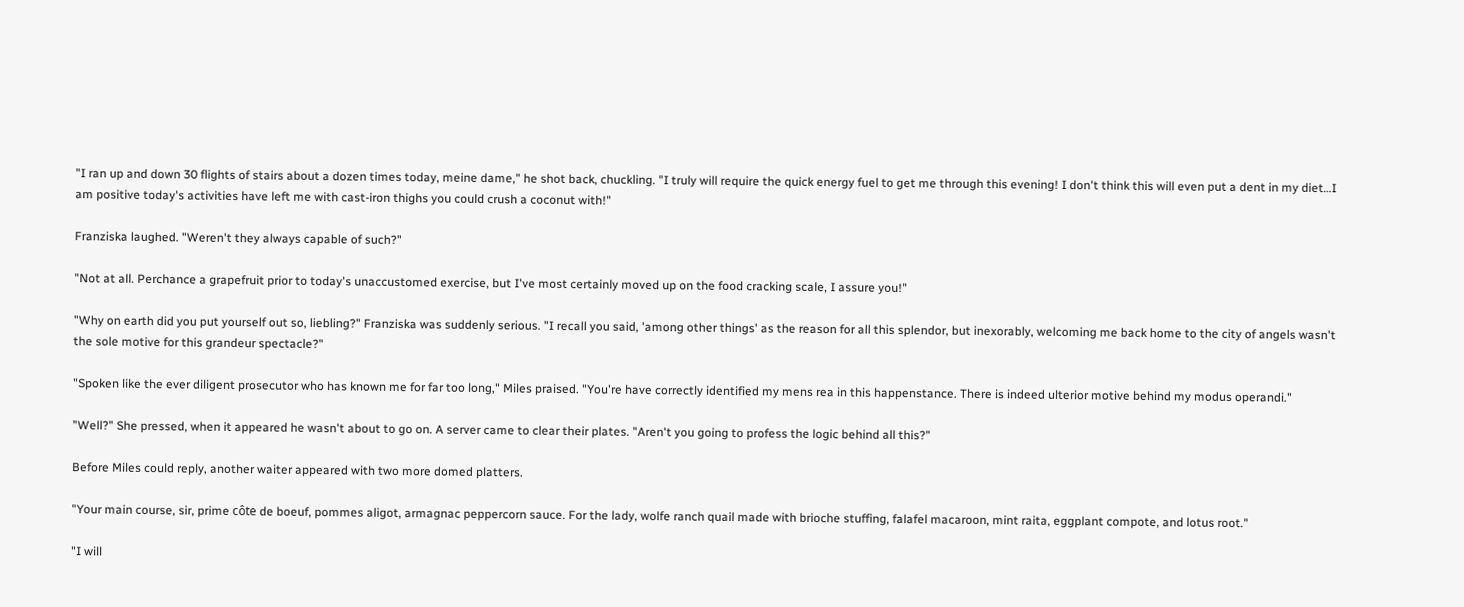"I ran up and down 30 flights of stairs about a dozen times today, meine dame," he shot back, chuckling. "I truly will require the quick energy fuel to get me through this evening! I don't think this will even put a dent in my diet…I am positive today's activities have left me with cast-iron thighs you could crush a coconut with!"

Franziska laughed. "Weren't they always capable of such?"

"Not at all. Perchance a grapefruit prior to today's unaccustomed exercise, but I've most certainly moved up on the food cracking scale, I assure you!"

"Why on earth did you put yourself out so, liebling?" Franziska was suddenly serious. "I recall you said, 'among other things' as the reason for all this splendor, but inexorably, welcoming me back home to the city of angels wasn't the sole motive for this grandeur spectacle?"

"Spoken like the ever diligent prosecutor who has known me for far too long," Miles praised. "You're have correctly identified my mens rea in this happenstance. There is indeed ulterior motive behind my modus operandi."

"Well?" She pressed, when it appeared he wasn't about to go on. A server came to clear their plates. "Aren't you going to profess the logic behind all this?"

Before Miles could reply, another waiter appeared with two more domed platters.

"Your main course, sir, prime côte de boeuf, pommes aligot, armagnac peppercorn sauce. For the lady, wolfe ranch quail made with brioche stuffing, falafel macaroon, mint raita, eggplant compote, and lotus root."

"I will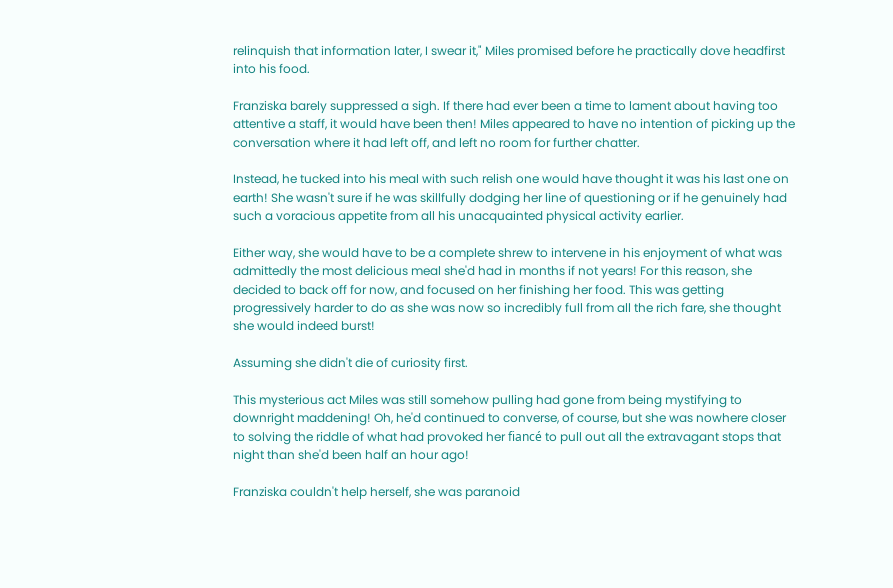relinquish that information later, I swear it," Miles promised before he practically dove headfirst into his food.

Franziska barely suppressed a sigh. If there had ever been a time to lament about having too attentive a staff, it would have been then! Miles appeared to have no intention of picking up the conversation where it had left off, and left no room for further chatter.

Instead, he tucked into his meal with such relish one would have thought it was his last one on earth! She wasn't sure if he was skillfully dodging her line of questioning or if he genuinely had such a voracious appetite from all his unacquainted physical activity earlier.

Either way, she would have to be a complete shrew to intervene in his enjoyment of what was admittedly the most delicious meal she'd had in months if not years! For this reason, she decided to back off for now, and focused on her finishing her food. This was getting progressively harder to do as she was now so incredibly full from all the rich fare, she thought she would indeed burst!

Assuming she didn't die of curiosity first.

This mysterious act Miles was still somehow pulling had gone from being mystifying to downright maddening! Oh, he'd continued to converse, of course, but she was nowhere closer to solving the riddle of what had provoked her fiancé to pull out all the extravagant stops that night than she'd been half an hour ago!

Franziska couldn't help herself, she was paranoid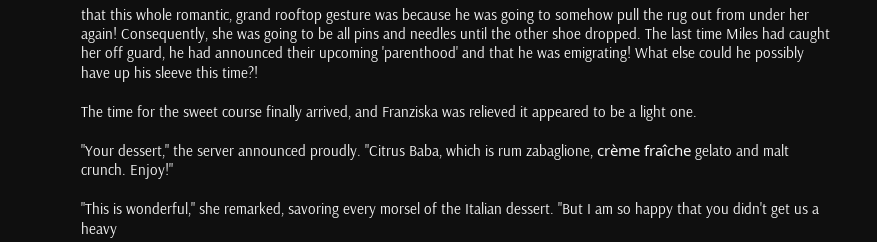that this whole romantic, grand rooftop gesture was because he was going to somehow pull the rug out from under her again! Consequently, she was going to be all pins and needles until the other shoe dropped. The last time Miles had caught her off guard, he had announced their upcoming 'parenthood' and that he was emigrating! What else could he possibly have up his sleeve this time?!

The time for the sweet course finally arrived, and Franziska was relieved it appeared to be a light one.

"Your dessert," the server announced proudly. "Citrus Baba, which is rum zabaglione, crème fraîche gelato and malt crunch. Enjoy!"

"This is wonderful," she remarked, savoring every morsel of the Italian dessert. "But I am so happy that you didn't get us a heavy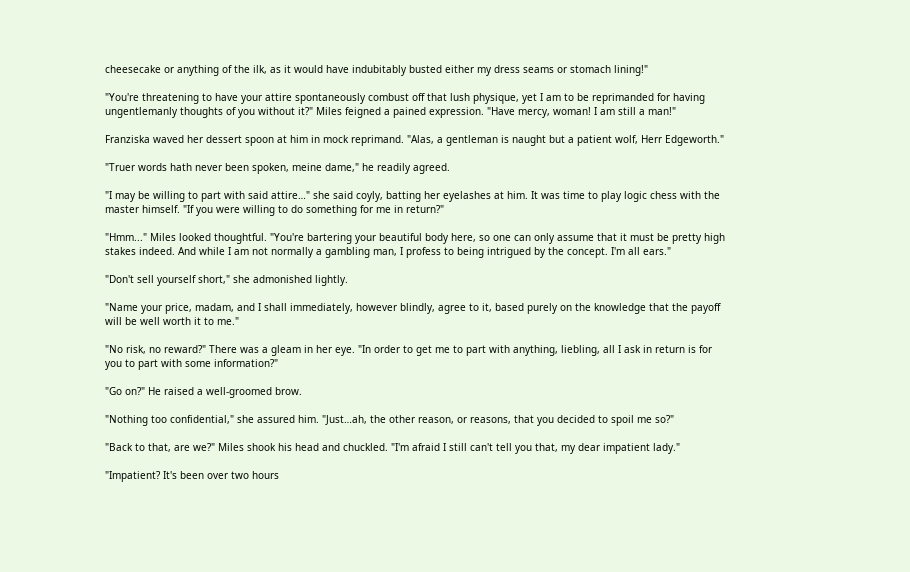cheesecake or anything of the ilk, as it would have indubitably busted either my dress seams or stomach lining!"

"You're threatening to have your attire spontaneously combust off that lush physique, yet I am to be reprimanded for having ungentlemanly thoughts of you without it?" Miles feigned a pained expression. "Have mercy, woman! I am still a man!"

Franziska waved her dessert spoon at him in mock reprimand. "Alas, a gentleman is naught but a patient wolf, Herr Edgeworth."

"Truer words hath never been spoken, meine dame," he readily agreed.

"I may be willing to part with said attire…" she said coyly, batting her eyelashes at him. It was time to play logic chess with the master himself. "If you were willing to do something for me in return?"

"Hmm..." Miles looked thoughtful. "You're bartering your beautiful body here, so one can only assume that it must be pretty high stakes indeed. And while I am not normally a gambling man, I profess to being intrigued by the concept. I'm all ears."

"Don't sell yourself short," she admonished lightly.

"Name your price, madam, and I shall immediately, however blindly, agree to it, based purely on the knowledge that the payoff will be well worth it to me."

"No risk, no reward?" There was a gleam in her eye. "In order to get me to part with anything, liebling, all I ask in return is for you to part with some information?"

"Go on?" He raised a well-groomed brow.

"Nothing too confidential," she assured him. "Just…ah, the other reason, or reasons, that you decided to spoil me so?"

"Back to that, are we?" Miles shook his head and chuckled. "I'm afraid I still can't tell you that, my dear impatient lady."

"Impatient? It's been over two hours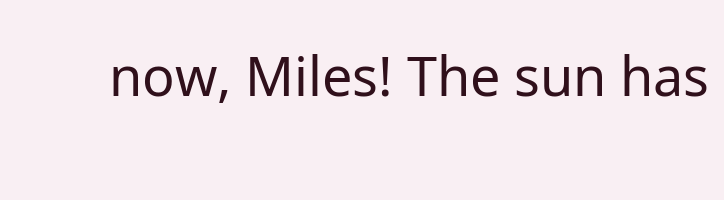now, Miles! The sun has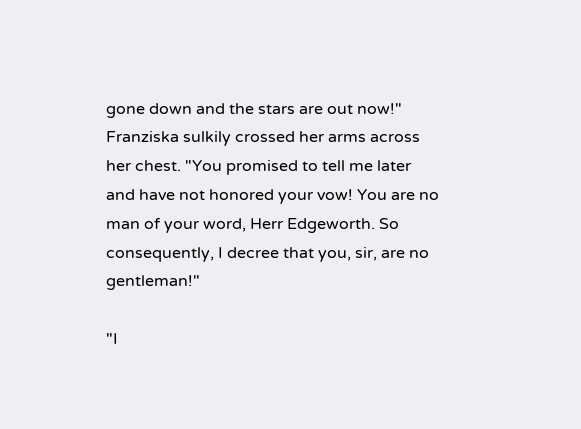gone down and the stars are out now!" Franziska sulkily crossed her arms across her chest. "You promised to tell me later and have not honored your vow! You are no man of your word, Herr Edgeworth. So consequently, I decree that you, sir, are no gentleman!"

"I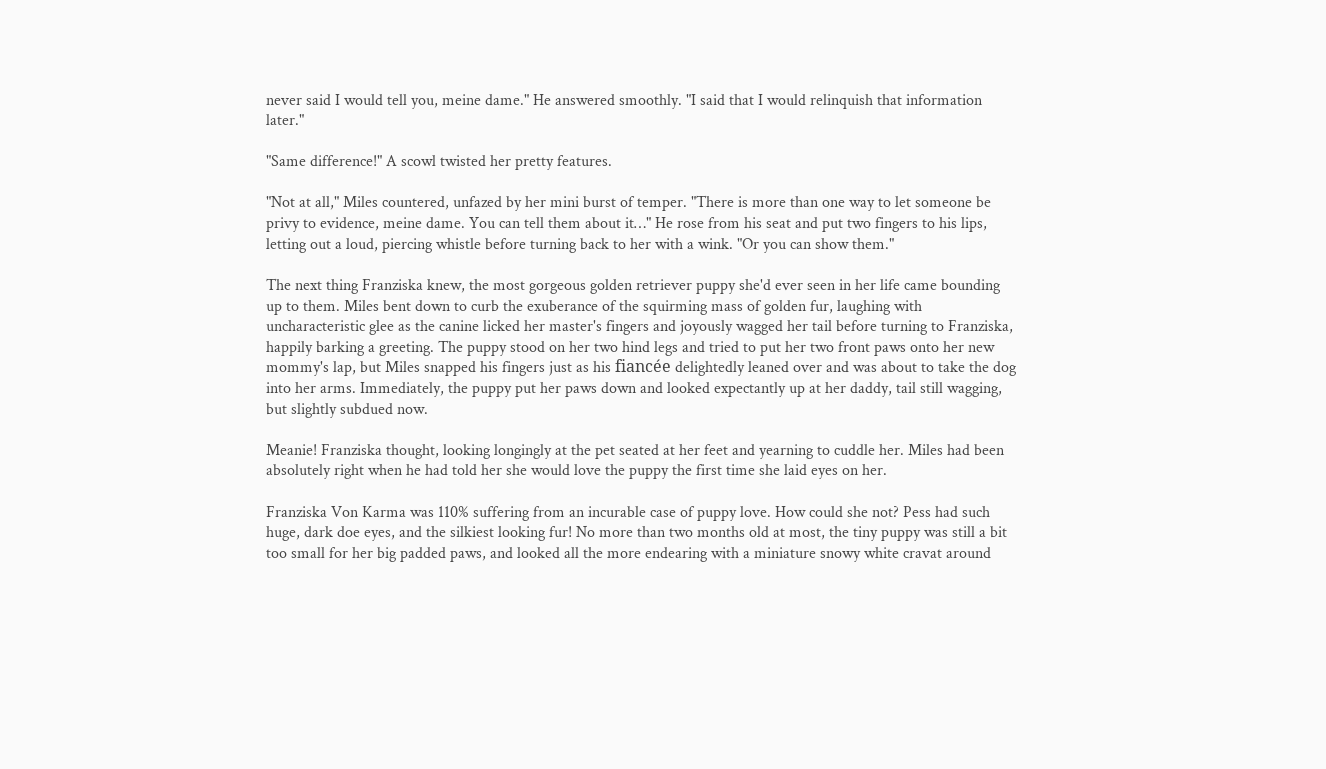never said I would tell you, meine dame." He answered smoothly. "I said that I would relinquish that information later."

"Same difference!" A scowl twisted her pretty features.

"Not at all," Miles countered, unfazed by her mini burst of temper. "There is more than one way to let someone be privy to evidence, meine dame. You can tell them about it…" He rose from his seat and put two fingers to his lips, letting out a loud, piercing whistle before turning back to her with a wink. "Or you can show them."

The next thing Franziska knew, the most gorgeous golden retriever puppy she'd ever seen in her life came bounding up to them. Miles bent down to curb the exuberance of the squirming mass of golden fur, laughing with uncharacteristic glee as the canine licked her master's fingers and joyously wagged her tail before turning to Franziska, happily barking a greeting. The puppy stood on her two hind legs and tried to put her two front paws onto her new mommy's lap, but Miles snapped his fingers just as his fiancée delightedly leaned over and was about to take the dog into her arms. Immediately, the puppy put her paws down and looked expectantly up at her daddy, tail still wagging, but slightly subdued now.

Meanie! Franziska thought, looking longingly at the pet seated at her feet and yearning to cuddle her. Miles had been absolutely right when he had told her she would love the puppy the first time she laid eyes on her.

Franziska Von Karma was 110% suffering from an incurable case of puppy love. How could she not? Pess had such huge, dark doe eyes, and the silkiest looking fur! No more than two months old at most, the tiny puppy was still a bit too small for her big padded paws, and looked all the more endearing with a miniature snowy white cravat around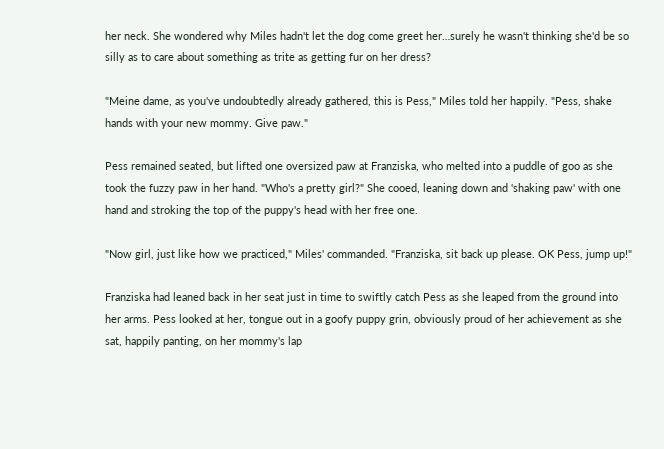her neck. She wondered why Miles hadn't let the dog come greet her…surely he wasn't thinking she'd be so silly as to care about something as trite as getting fur on her dress?

"Meine dame, as you've undoubtedly already gathered, this is Pess," Miles told her happily. "Pess, shake hands with your new mommy. Give paw."

Pess remained seated, but lifted one oversized paw at Franziska, who melted into a puddle of goo as she took the fuzzy paw in her hand. "Who's a pretty girl?" She cooed, leaning down and 'shaking paw' with one hand and stroking the top of the puppy's head with her free one.

"Now girl, just like how we practiced," Miles' commanded. "Franziska, sit back up please. OK Pess, jump up!"

Franziska had leaned back in her seat just in time to swiftly catch Pess as she leaped from the ground into her arms. Pess looked at her, tongue out in a goofy puppy grin, obviously proud of her achievement as she sat, happily panting, on her mommy's lap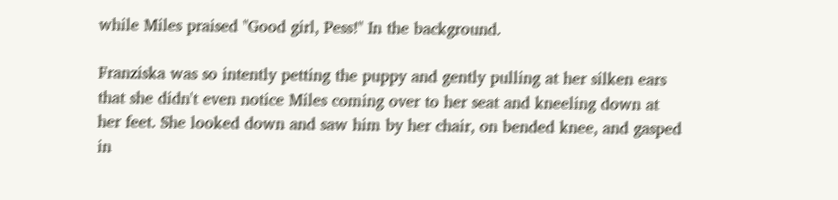while Miles praised "Good girl, Pess!" In the background.

Franziska was so intently petting the puppy and gently pulling at her silken ears that she didn't even notice Miles coming over to her seat and kneeling down at her feet. She looked down and saw him by her chair, on bended knee, and gasped in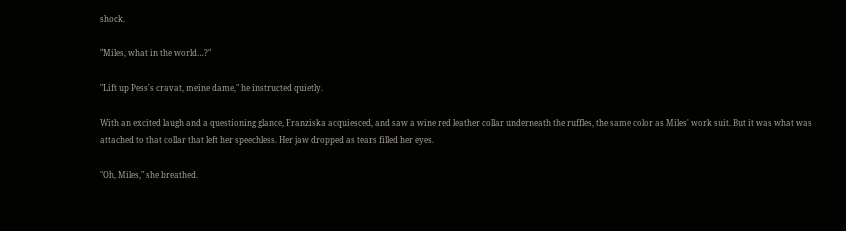shock.

"Miles, what in the world…?"

"Lift up Pess's cravat, meine dame," he instructed quietly.

With an excited laugh and a questioning glance, Franziska acquiesced, and saw a wine red leather collar underneath the ruffles, the same color as Miles' work suit. But it was what was attached to that collar that left her speechless. Her jaw dropped as tears filled her eyes.

"Oh, Miles," she breathed.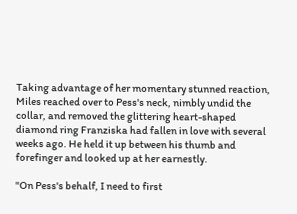Taking advantage of her momentary stunned reaction, Miles reached over to Pess's neck, nimbly undid the collar, and removed the glittering heart-shaped diamond ring Franziska had fallen in love with several weeks ago. He held it up between his thumb and forefinger and looked up at her earnestly.

"On Pess's behalf, I need to first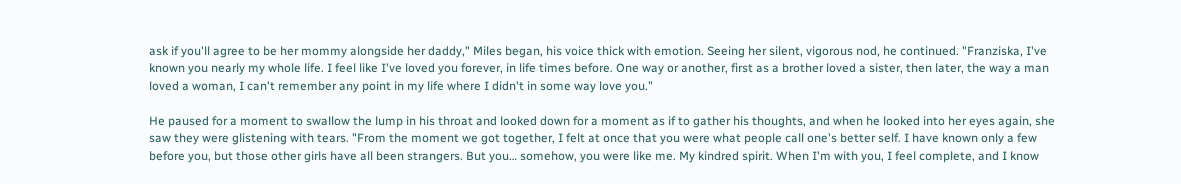ask if you'll agree to be her mommy alongside her daddy," Miles began, his voice thick with emotion. Seeing her silent, vigorous nod, he continued. "Franziska, I've known you nearly my whole life. I feel like I've loved you forever, in life times before. One way or another, first as a brother loved a sister, then later, the way a man loved a woman, I can't remember any point in my life where I didn't in some way love you."

He paused for a moment to swallow the lump in his throat and looked down for a moment as if to gather his thoughts, and when he looked into her eyes again, she saw they were glistening with tears. "From the moment we got together, I felt at once that you were what people call one's better self. I have known only a few before you, but those other girls have all been strangers. But you… somehow, you were like me. My kindred spirit. When I'm with you, I feel complete, and I know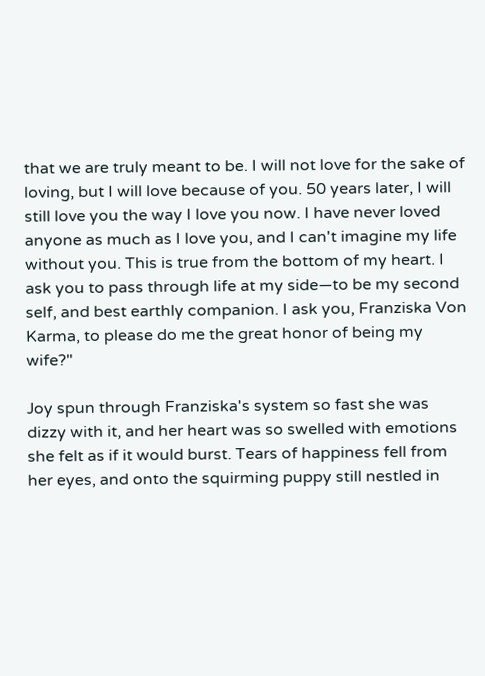that we are truly meant to be. I will not love for the sake of loving, but I will love because of you. 50 years later, I will still love you the way I love you now. I have never loved anyone as much as I love you, and I can't imagine my life without you. This is true from the bottom of my heart. I ask you to pass through life at my side—to be my second self, and best earthly companion. I ask you, Franziska Von Karma, to please do me the great honor of being my wife?"

Joy spun through Franziska's system so fast she was dizzy with it, and her heart was so swelled with emotions she felt as if it would burst. Tears of happiness fell from her eyes, and onto the squirming puppy still nestled in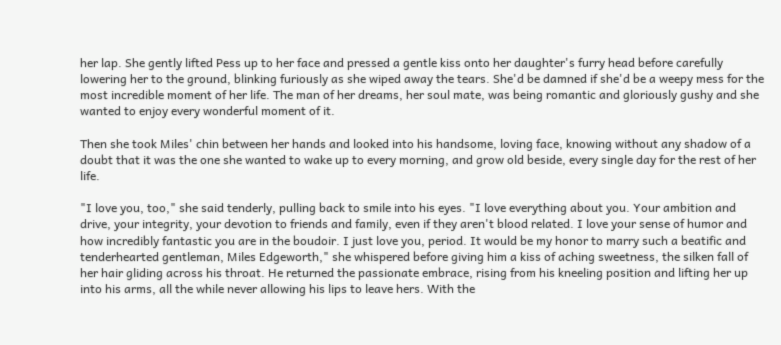her lap. She gently lifted Pess up to her face and pressed a gentle kiss onto her daughter's furry head before carefully lowering her to the ground, blinking furiously as she wiped away the tears. She'd be damned if she'd be a weepy mess for the most incredible moment of her life. The man of her dreams, her soul mate, was being romantic and gloriously gushy and she wanted to enjoy every wonderful moment of it.

Then she took Miles' chin between her hands and looked into his handsome, loving face, knowing without any shadow of a doubt that it was the one she wanted to wake up to every morning, and grow old beside, every single day for the rest of her life.

"I love you, too," she said tenderly, pulling back to smile into his eyes. "I love everything about you. Your ambition and drive, your integrity, your devotion to friends and family, even if they aren't blood related. I love your sense of humor and how incredibly fantastic you are in the boudoir. I just love you, period. It would be my honor to marry such a beatific and tenderhearted gentleman, Miles Edgeworth," she whispered before giving him a kiss of aching sweetness, the silken fall of her hair gliding across his throat. He returned the passionate embrace, rising from his kneeling position and lifting her up into his arms, all the while never allowing his lips to leave hers. With the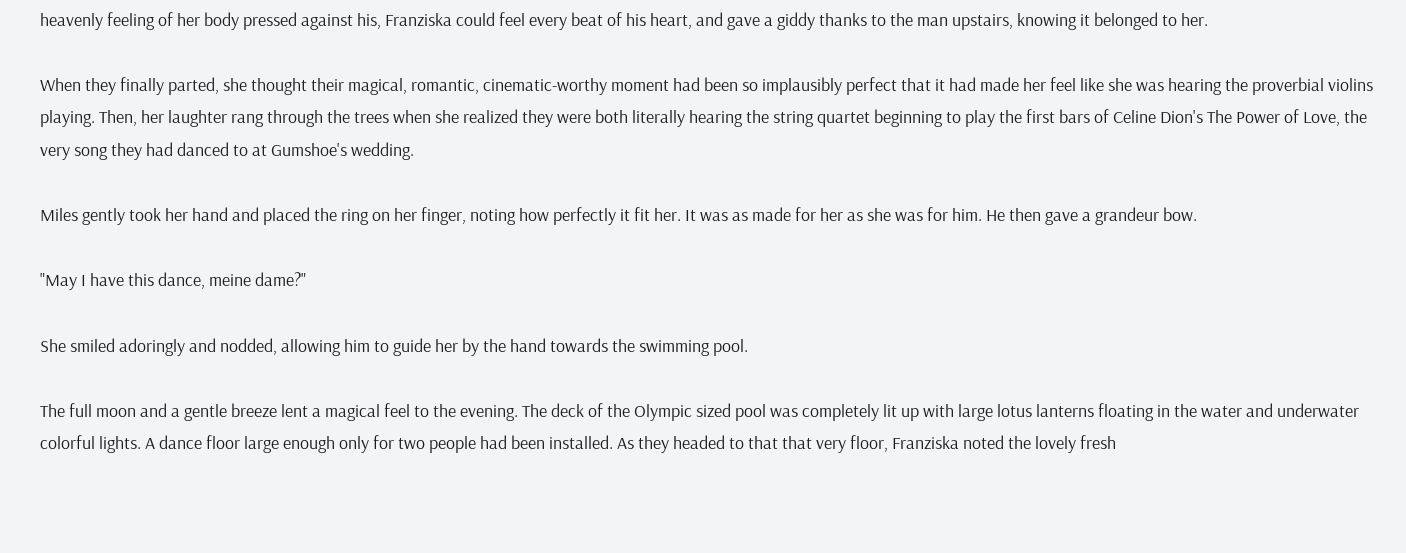heavenly feeling of her body pressed against his, Franziska could feel every beat of his heart, and gave a giddy thanks to the man upstairs, knowing it belonged to her.

When they finally parted, she thought their magical, romantic, cinematic-worthy moment had been so implausibly perfect that it had made her feel like she was hearing the proverbial violins playing. Then, her laughter rang through the trees when she realized they were both literally hearing the string quartet beginning to play the first bars of Celine Dion's The Power of Love, the very song they had danced to at Gumshoe's wedding.

Miles gently took her hand and placed the ring on her finger, noting how perfectly it fit her. It was as made for her as she was for him. He then gave a grandeur bow.

"May I have this dance, meine dame?"

She smiled adoringly and nodded, allowing him to guide her by the hand towards the swimming pool.

The full moon and a gentle breeze lent a magical feel to the evening. The deck of the Olympic sized pool was completely lit up with large lotus lanterns floating in the water and underwater colorful lights. A dance floor large enough only for two people had been installed. As they headed to that that very floor, Franziska noted the lovely fresh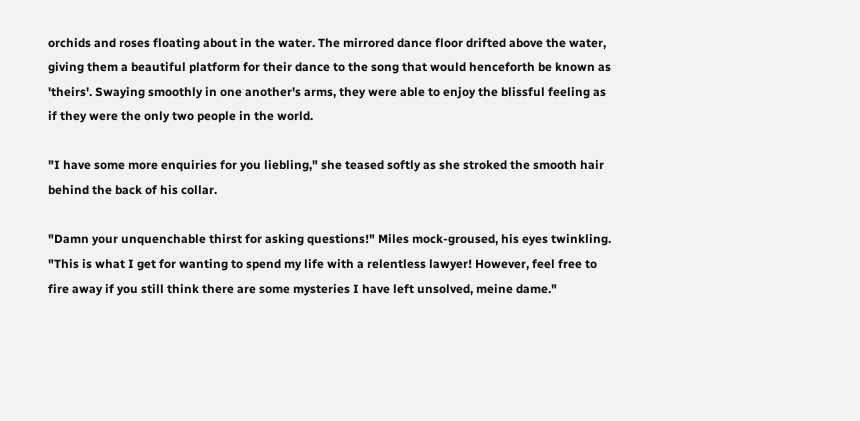orchids and roses floating about in the water. The mirrored dance floor drifted above the water, giving them a beautiful platform for their dance to the song that would henceforth be known as 'theirs'. Swaying smoothly in one another's arms, they were able to enjoy the blissful feeling as if they were the only two people in the world.

"I have some more enquiries for you liebling," she teased softly as she stroked the smooth hair behind the back of his collar.

"Damn your unquenchable thirst for asking questions!" Miles mock-groused, his eyes twinkling. "This is what I get for wanting to spend my life with a relentless lawyer! However, feel free to fire away if you still think there are some mysteries I have left unsolved, meine dame."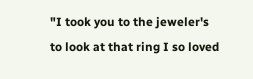"I took you to the jeweler's to look at that ring I so loved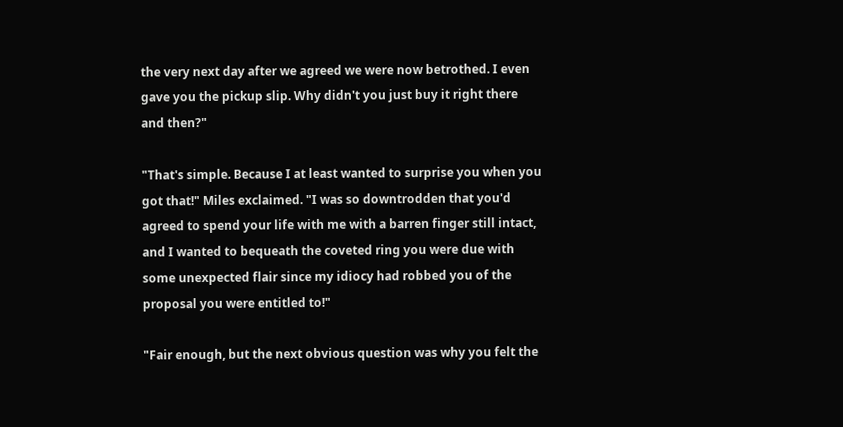the very next day after we agreed we were now betrothed. I even gave you the pickup slip. Why didn't you just buy it right there and then?"

"That's simple. Because I at least wanted to surprise you when you got that!" Miles exclaimed. "I was so downtrodden that you'd agreed to spend your life with me with a barren finger still intact, and I wanted to bequeath the coveted ring you were due with some unexpected flair since my idiocy had robbed you of the proposal you were entitled to!"

"Fair enough, but the next obvious question was why you felt the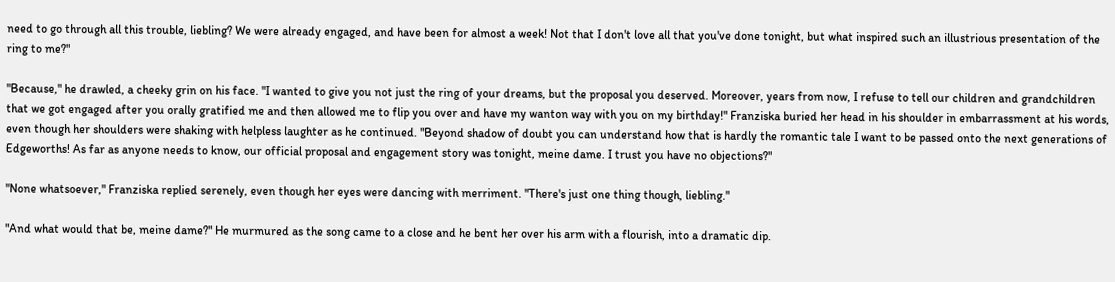need to go through all this trouble, liebling? We were already engaged, and have been for almost a week! Not that I don't love all that you've done tonight, but what inspired such an illustrious presentation of the ring to me?"

"Because," he drawled, a cheeky grin on his face. "I wanted to give you not just the ring of your dreams, but the proposal you deserved. Moreover, years from now, I refuse to tell our children and grandchildren that we got engaged after you orally gratified me and then allowed me to flip you over and have my wanton way with you on my birthday!" Franziska buried her head in his shoulder in embarrassment at his words, even though her shoulders were shaking with helpless laughter as he continued. "Beyond shadow of doubt you can understand how that is hardly the romantic tale I want to be passed onto the next generations of Edgeworths! As far as anyone needs to know, our official proposal and engagement story was tonight, meine dame. I trust you have no objections?"

"None whatsoever," Franziska replied serenely, even though her eyes were dancing with merriment. "There's just one thing though, liebling."

"And what would that be, meine dame?" He murmured as the song came to a close and he bent her over his arm with a flourish, into a dramatic dip.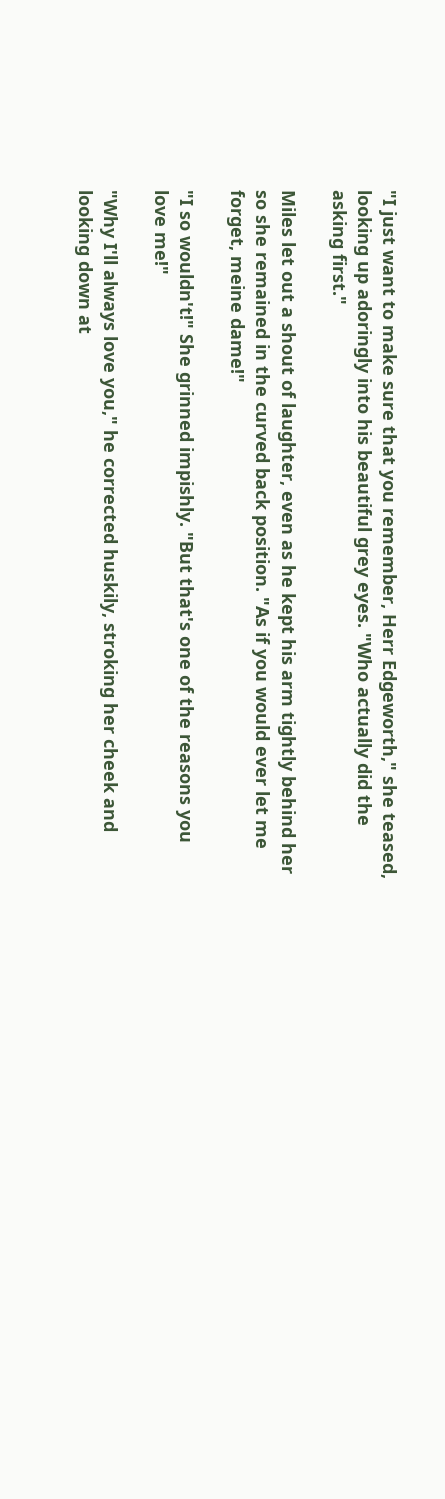"I just want to make sure that you remember, Herr Edgeworth," she teased, looking up adoringly into his beautiful grey eyes. "Who actually did the asking first."

Miles let out a shout of laughter, even as he kept his arm tightly behind her so she remained in the curved back position. "As if you would ever let me forget, meine dame!"

"I so wouldn't!" She grinned impishly. "But that's one of the reasons you love me!"

"Why I'll always love you," he corrected huskily, stroking her cheek and looking down at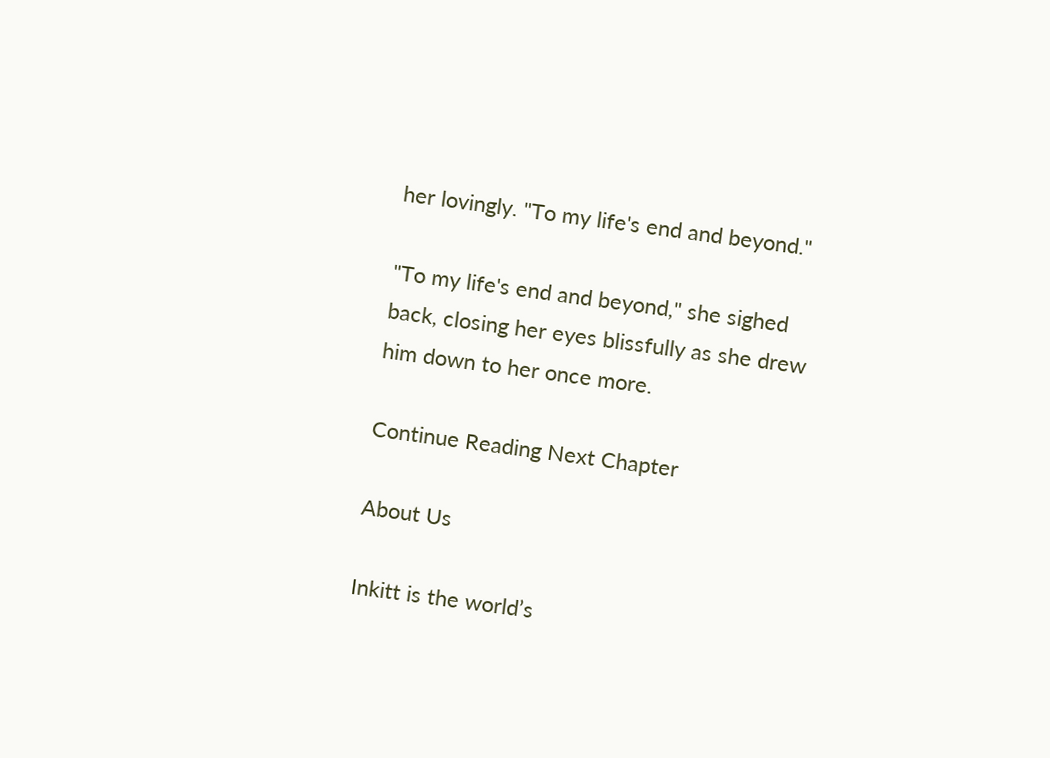her lovingly. "To my life's end and beyond."

"To my life's end and beyond," she sighed back, closing her eyes blissfully as she drew him down to her once more.

Continue Reading Next Chapter

About Us

Inkitt is the world’s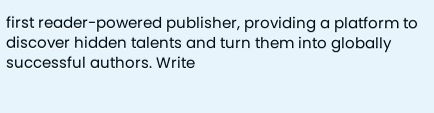first reader-powered publisher, providing a platform to discover hidden talents and turn them into globally successful authors. Write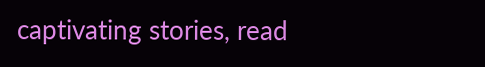captivating stories, read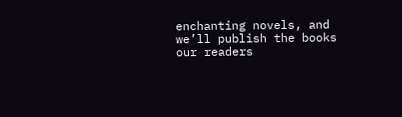enchanting novels, and we’ll publish the books our readers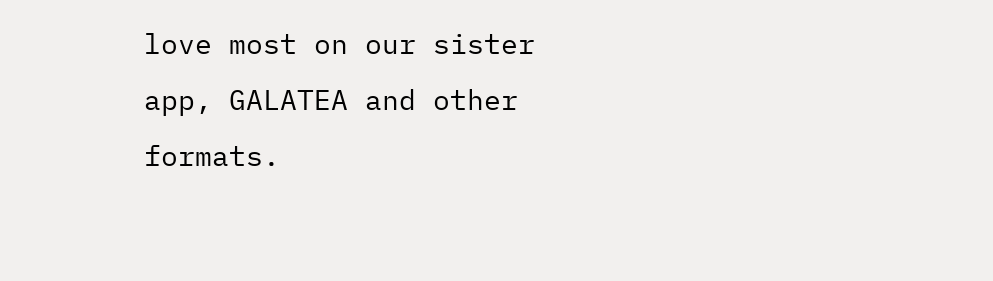love most on our sister app, GALATEA and other formats.